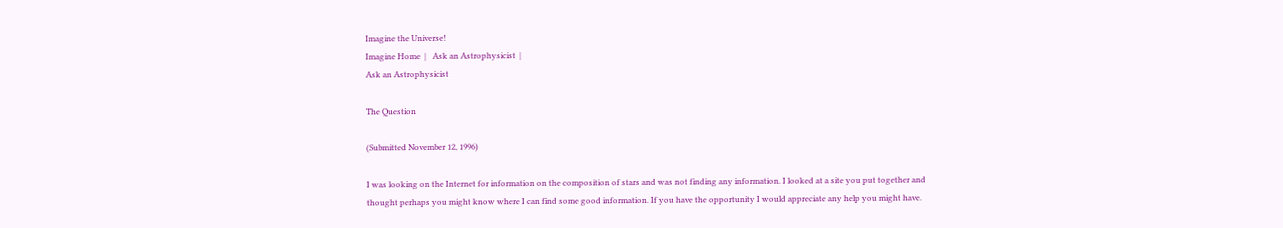Imagine the Universe!
Imagine Home  |   Ask an Astrophysicist  |
Ask an Astrophysicist

The Question

(Submitted November 12, 1996)

I was looking on the Internet for information on the composition of stars and was not finding any information. I looked at a site you put together and thought perhaps you might know where I can find some good information. If you have the opportunity I would appreciate any help you might have.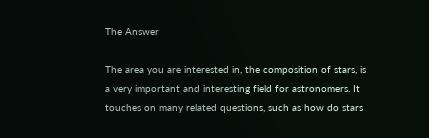The Answer

The area you are interested in, the composition of stars, is a very important and interesting field for astronomers. It touches on many related questions, such as how do stars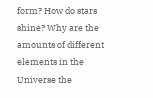form? How do stars shine? Why are the amounts of different elements in the Universe the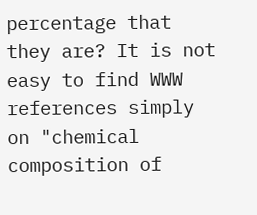percentage that they are? It is not easy to find WWW references simply on "chemical composition of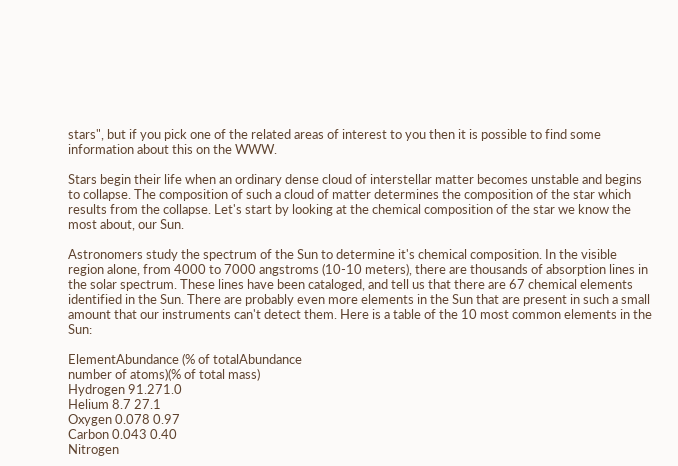stars", but if you pick one of the related areas of interest to you then it is possible to find some information about this on the WWW.

Stars begin their life when an ordinary dense cloud of interstellar matter becomes unstable and begins to collapse. The composition of such a cloud of matter determines the composition of the star which results from the collapse. Let's start by looking at the chemical composition of the star we know the most about, our Sun.

Astronomers study the spectrum of the Sun to determine it's chemical composition. In the visible region alone, from 4000 to 7000 angstroms (10-10 meters), there are thousands of absorption lines in the solar spectrum. These lines have been cataloged, and tell us that there are 67 chemical elements identified in the Sun. There are probably even more elements in the Sun that are present in such a small amount that our instruments can't detect them. Here is a table of the 10 most common elements in the Sun:

ElementAbundance (% of totalAbundance
number of atoms)(% of total mass)
Hydrogen 91.271.0
Helium 8.7 27.1
Oxygen 0.078 0.97
Carbon 0.043 0.40
Nitrogen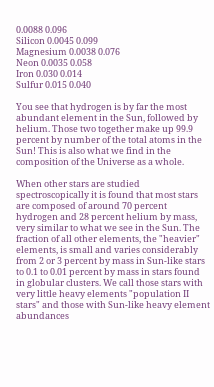0.0088 0.096
Silicon 0.0045 0.099
Magnesium 0.0038 0.076
Neon 0.0035 0.058
Iron 0.030 0.014
Sulfur 0.015 0.040

You see that hydrogen is by far the most abundant element in the Sun, followed by helium. Those two together make up 99.9 percent by number of the total atoms in the Sun! This is also what we find in the composition of the Universe as a whole.

When other stars are studied spectroscopically it is found that most stars are composed of around 70 percent hydrogen and 28 percent helium by mass, very similar to what we see in the Sun. The fraction of all other elements, the "heavier" elements, is small and varies considerably from 2 or 3 percent by mass in Sun-like stars to 0.1 to 0.01 percent by mass in stars found in globular clusters. We call those stars with very little heavy elements "population II stars" and those with Sun-like heavy element abundances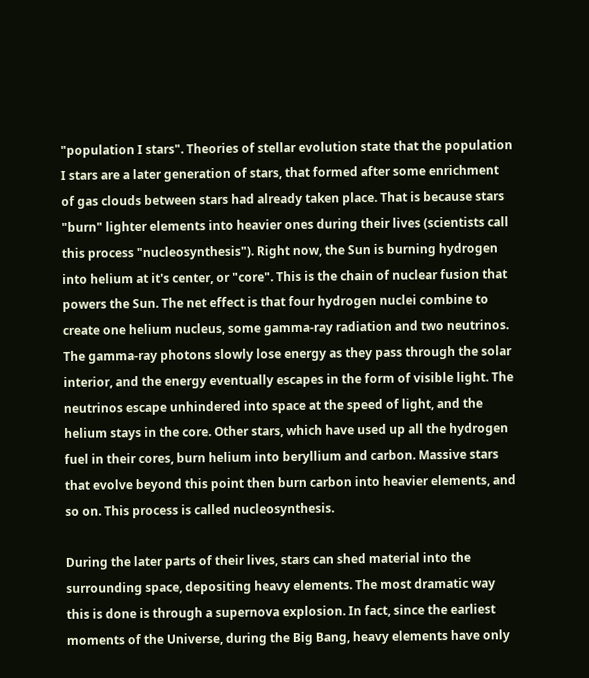"population I stars". Theories of stellar evolution state that the population I stars are a later generation of stars, that formed after some enrichment of gas clouds between stars had already taken place. That is because stars "burn" lighter elements into heavier ones during their lives (scientists call this process "nucleosynthesis"). Right now, the Sun is burning hydrogen into helium at it's center, or "core". This is the chain of nuclear fusion that powers the Sun. The net effect is that four hydrogen nuclei combine to create one helium nucleus, some gamma-ray radiation and two neutrinos. The gamma-ray photons slowly lose energy as they pass through the solar interior, and the energy eventually escapes in the form of visible light. The neutrinos escape unhindered into space at the speed of light, and the helium stays in the core. Other stars, which have used up all the hydrogen fuel in their cores, burn helium into beryllium and carbon. Massive stars that evolve beyond this point then burn carbon into heavier elements, and so on. This process is called nucleosynthesis.

During the later parts of their lives, stars can shed material into the surrounding space, depositing heavy elements. The most dramatic way this is done is through a supernova explosion. In fact, since the earliest moments of the Universe, during the Big Bang, heavy elements have only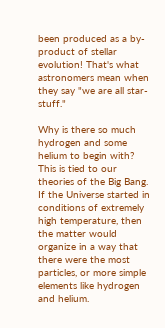been produced as a by-product of stellar evolution! That's what astronomers mean when they say "we are all star-stuff."

Why is there so much hydrogen and some helium to begin with? This is tied to our theories of the Big Bang. If the Universe started in conditions of extremely high temperature, then the matter would organize in a way that there were the most particles, or more simple elements like hydrogen and helium.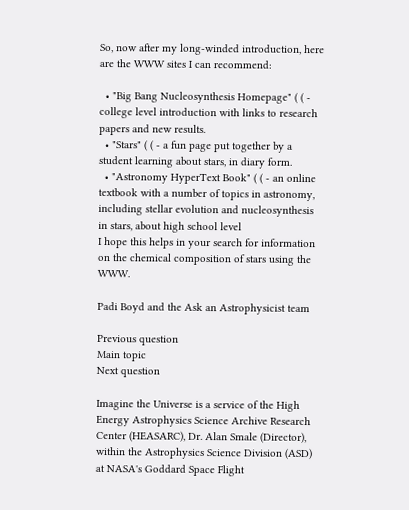So, now after my long-winded introduction, here are the WWW sites I can recommend:

  • "Big Bang Nucleosynthesis Homepage" ( ( - college level introduction with links to research papers and new results.
  • "Stars" ( ( - a fun page put together by a student learning about stars, in diary form.
  • "Astronomy HyperText Book" ( ( - an online textbook with a number of topics in astronomy, including stellar evolution and nucleosynthesis in stars, about high school level
I hope this helps in your search for information on the chemical composition of stars using the WWW.

Padi Boyd and the Ask an Astrophysicist team

Previous question
Main topic
Next question

Imagine the Universe is a service of the High Energy Astrophysics Science Archive Research Center (HEASARC), Dr. Alan Smale (Director), within the Astrophysics Science Division (ASD) at NASA's Goddard Space Flight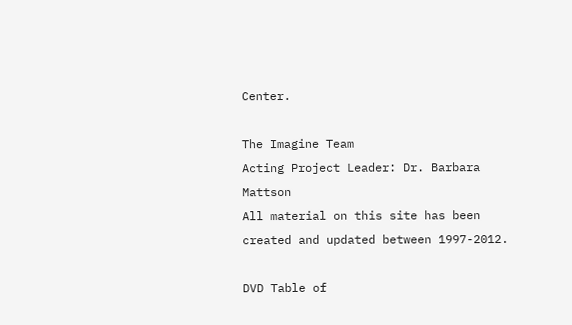Center.

The Imagine Team
Acting Project Leader: Dr. Barbara Mattson
All material on this site has been created and updated between 1997-2012.

DVD Table of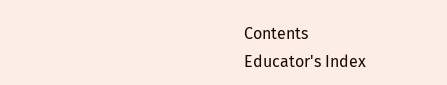Contents
Educator's Index